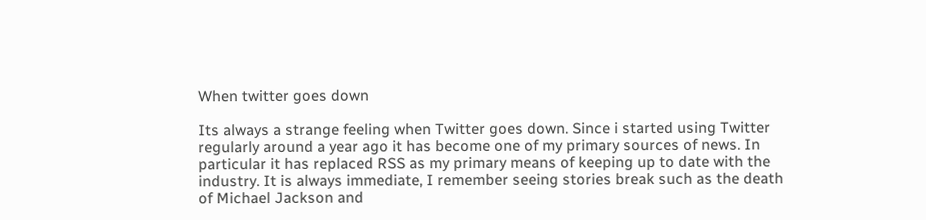When twitter goes down

Its always a strange feeling when Twitter goes down. Since i started using Twitter regularly around a year ago it has become one of my primary sources of news. In particular it has replaced RSS as my primary means of keeping up to date with the industry. It is always immediate, I remember seeing stories break such as the death of Michael Jackson and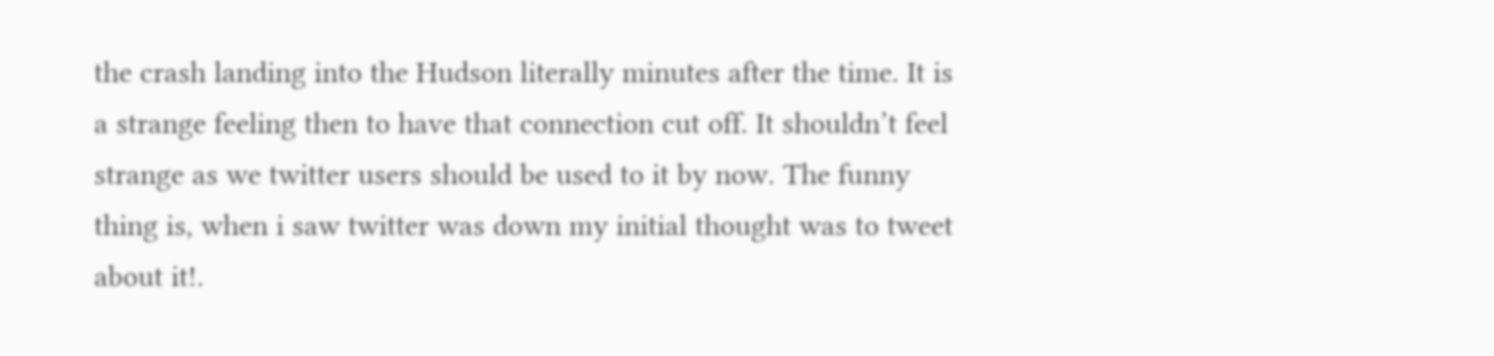the crash landing into the Hudson literally minutes after the time. It is a strange feeling then to have that connection cut off. It shouldn’t feel strange as we twitter users should be used to it by now. The funny thing is, when i saw twitter was down my initial thought was to tweet about it!.